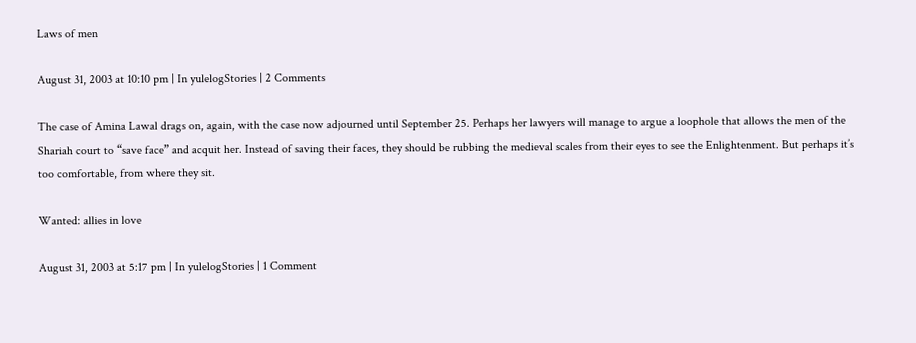Laws of men

August 31, 2003 at 10:10 pm | In yulelogStories | 2 Comments

The case of Amina Lawal drags on, again, with the case now adjourned until September 25. Perhaps her lawyers will manage to argue a loophole that allows the men of the Shariah court to “save face” and acquit her. Instead of saving their faces, they should be rubbing the medieval scales from their eyes to see the Enlightenment. But perhaps it’s too comfortable, from where they sit.

Wanted: allies in love

August 31, 2003 at 5:17 pm | In yulelogStories | 1 Comment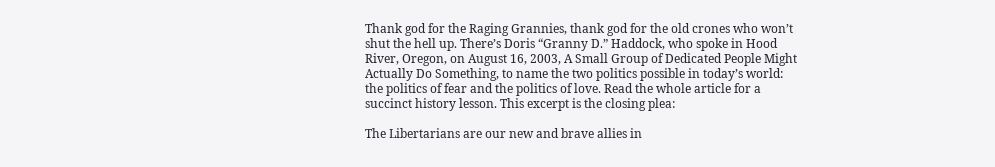Thank god for the Raging Grannies, thank god for the old crones who won’t shut the hell up. There’s Doris “Granny D.” Haddock, who spoke in Hood River, Oregon, on August 16, 2003, A Small Group of Dedicated People Might Actually Do Something, to name the two politics possible in today’s world: the politics of fear and the politics of love. Read the whole article for a succinct history lesson. This excerpt is the closing plea:

The Libertarians are our new and brave allies in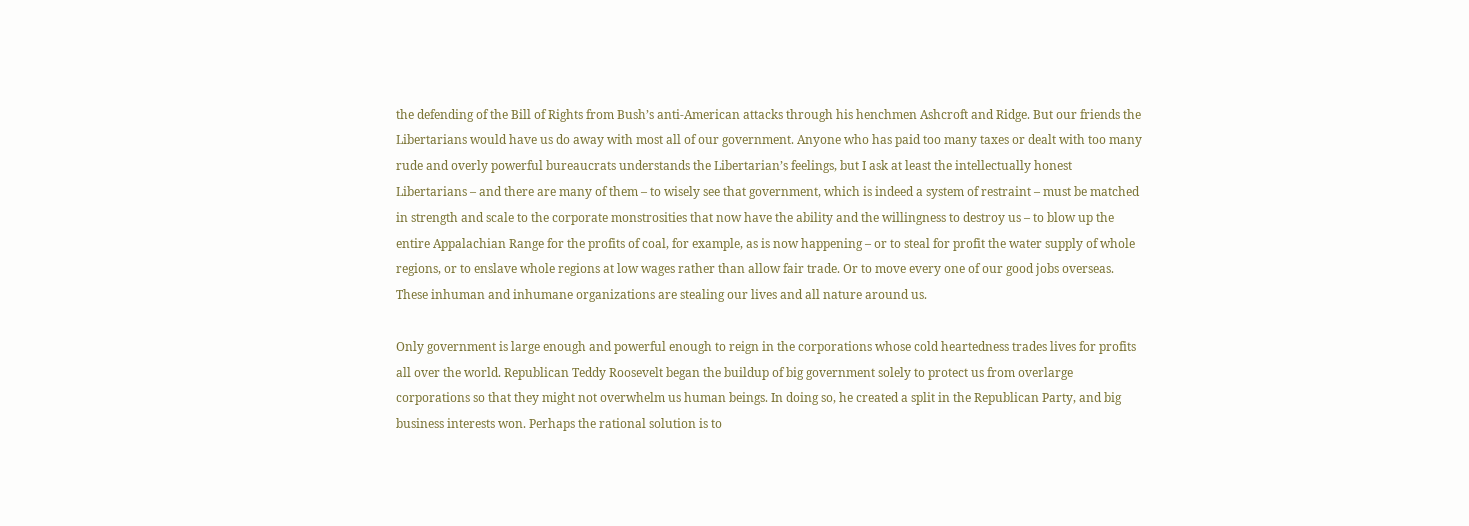the defending of the Bill of Rights from Bush’s anti-American attacks through his henchmen Ashcroft and Ridge. But our friends the Libertarians would have us do away with most all of our government. Anyone who has paid too many taxes or dealt with too many rude and overly powerful bureaucrats understands the Libertarian’s feelings, but I ask at least the intellectually honest Libertarians – and there are many of them – to wisely see that government, which is indeed a system of restraint – must be matched in strength and scale to the corporate monstrosities that now have the ability and the willingness to destroy us – to blow up the entire Appalachian Range for the profits of coal, for example, as is now happening – or to steal for profit the water supply of whole regions, or to enslave whole regions at low wages rather than allow fair trade. Or to move every one of our good jobs overseas. These inhuman and inhumane organizations are stealing our lives and all nature around us.

Only government is large enough and powerful enough to reign in the corporations whose cold heartedness trades lives for profits all over the world. Republican Teddy Roosevelt began the buildup of big government solely to protect us from overlarge corporations so that they might not overwhelm us human beings. In doing so, he created a split in the Republican Party, and big business interests won. Perhaps the rational solution is to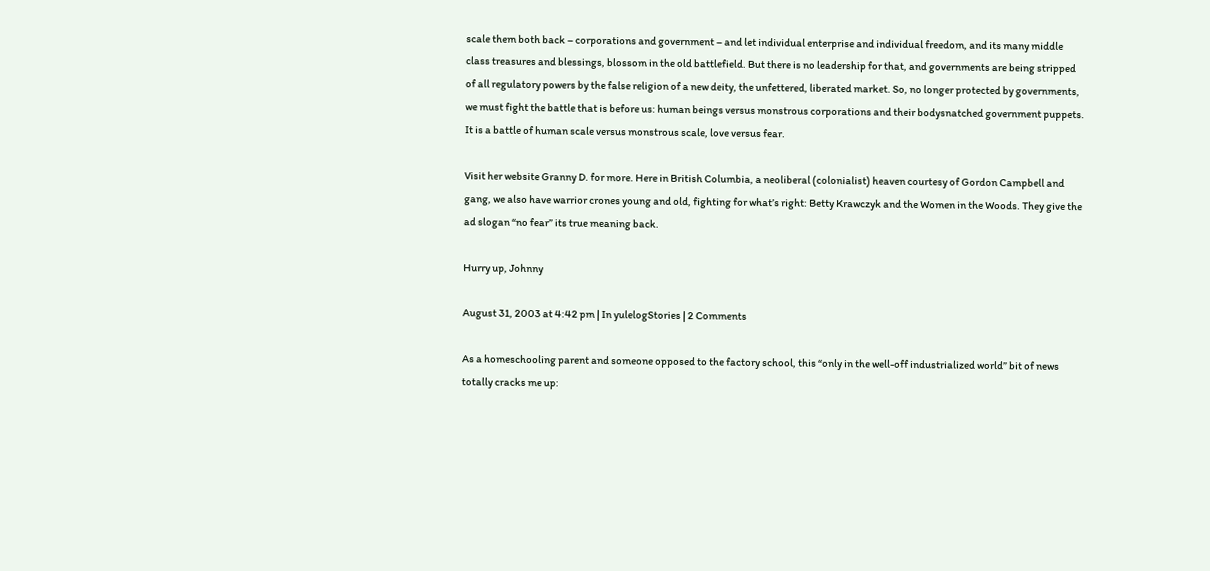scale them both back – corporations and government – and let individual enterprise and individual freedom, and its many middle class treasures and blessings, blossom in the old battlefield. But there is no leadership for that, and governments are being stripped of all regulatory powers by the false religion of a new deity, the unfettered, liberated market. So, no longer protected by governments, we must fight the battle that is before us: human beings versus monstrous corporations and their bodysnatched government puppets. It is a battle of human scale versus monstrous scale, love versus fear.

Visit her website Granny D. for more. Here in British Columbia, a neoliberal (colonialist) heaven courtesy of Gordon Campbell and gang, we also have warrior crones young and old, fighting for what’s right: Betty Krawczyk and the Women in the Woods. They give the ad slogan “no fear” its true meaning back.

Hurry up, Johnny

August 31, 2003 at 4:42 pm | In yulelogStories | 2 Comments

As a homeschooling parent and someone opposed to the factory school, this “only in the well-off industrialized world” bit of news totally cracks me up: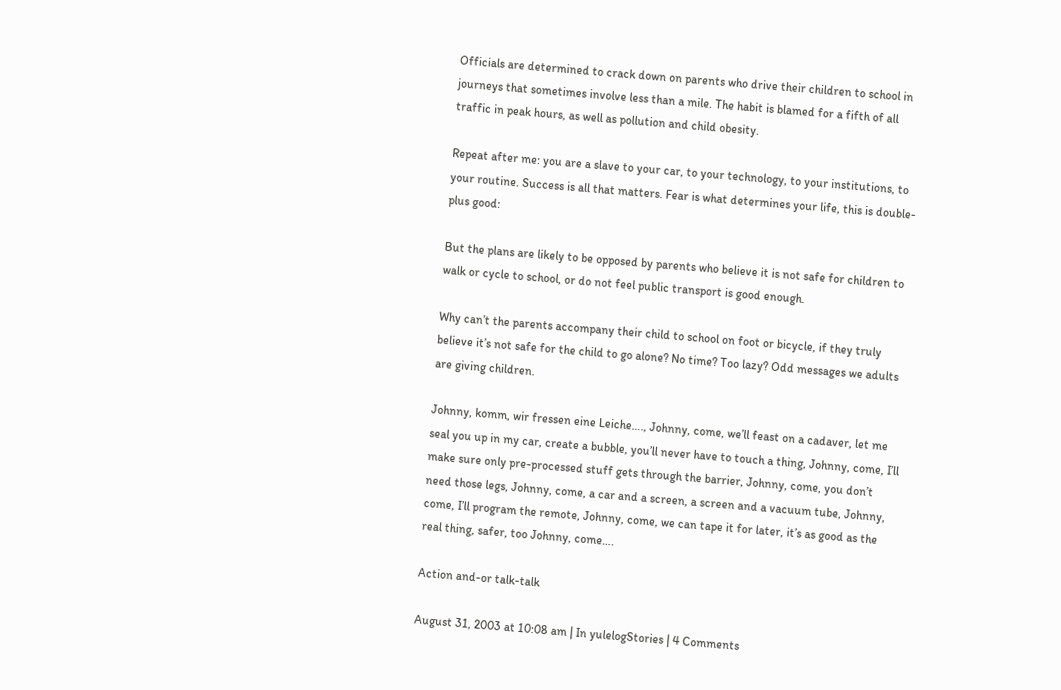Officials are determined to crack down on parents who drive their children to school in journeys that sometimes involve less than a mile. The habit is blamed for a fifth of all traffic in peak hours, as well as pollution and child obesity.

Repeat after me: you are a slave to your car, to your technology, to your institutions, to your routine. Success is all that matters. Fear is what determines your life, this is double-plus good:

But the plans are likely to be opposed by parents who believe it is not safe for children to walk or cycle to school, or do not feel public transport is good enough.

Why can’t the parents accompany their child to school on foot or bicycle, if they truly believe it’s not safe for the child to go alone? No time? Too lazy? Odd messages we adults are giving children.

Johnny, komm, wir fressen eine Leiche…., Johnny, come, we’ll feast on a cadaver, let me seal you up in my car, create a bubble, you’ll never have to touch a thing, Johnny, come, I’ll make sure only pre-processed stuff gets through the barrier, Johnny, come, you don’t need those legs, Johnny, come, a car and a screen, a screen and a vacuum tube, Johnny, come, I’ll program the remote, Johnny, come, we can tape it for later, it’s as good as the real thing, safer, too Johnny, come….

Action and-or talk-talk

August 31, 2003 at 10:08 am | In yulelogStories | 4 Comments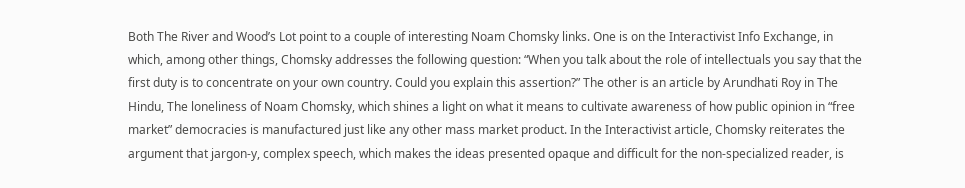Both The River and Wood’s Lot point to a couple of interesting Noam Chomsky links. One is on the Interactivist Info Exchange, in which, among other things, Chomsky addresses the following question: “When you talk about the role of intellectuals you say that the first duty is to concentrate on your own country. Could you explain this assertion?” The other is an article by Arundhati Roy in The Hindu, The loneliness of Noam Chomsky, which shines a light on what it means to cultivate awareness of how public opinion in “free market” democracies is manufactured just like any other mass market product. In the Interactivist article, Chomsky reiterates the argument that jargon-y, complex speech, which makes the ideas presented opaque and difficult for the non-specialized reader, is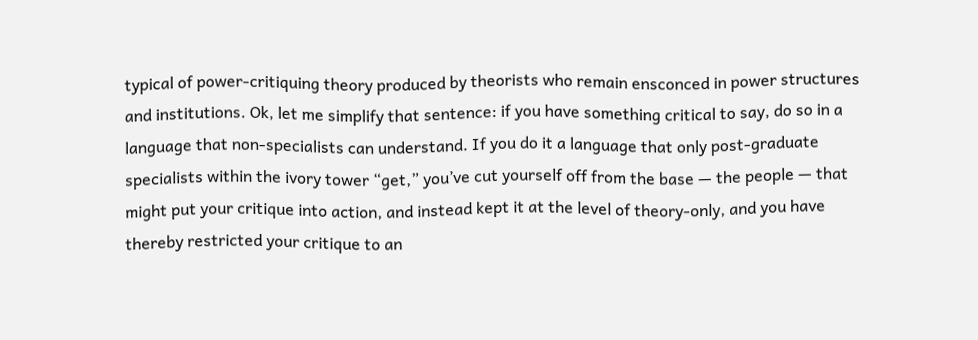typical of power-critiquing theory produced by theorists who remain ensconced in power structures and institutions. Ok, let me simplify that sentence: if you have something critical to say, do so in a language that non-specialists can understand. If you do it a language that only post-graduate specialists within the ivory tower “get,” you’ve cut yourself off from the base — the people — that might put your critique into action, and instead kept it at the level of theory-only, and you have thereby restricted your critique to an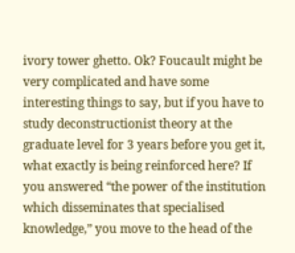ivory tower ghetto. Ok? Foucault might be very complicated and have some interesting things to say, but if you have to study deconstructionist theory at the graduate level for 3 years before you get it, what exactly is being reinforced here? If you answered “the power of the institution which disseminates that specialised knowledge,” you move to the head of the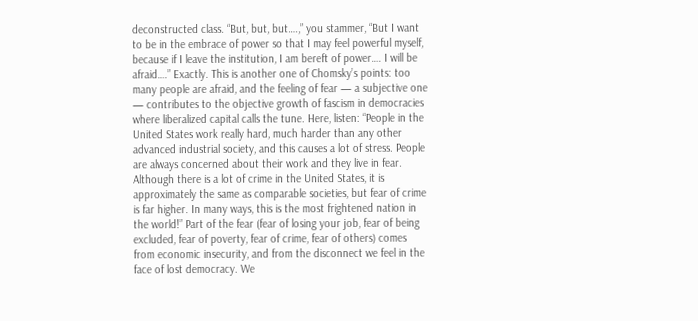deconstructed class. “But, but, but….,” you stammer, “But I want to be in the embrace of power so that I may feel powerful myself, because if I leave the institution, I am bereft of power…. I will be afraid….” Exactly. This is another one of Chomsky’s points: too many people are afraid, and the feeling of fear — a subjective one — contributes to the objective growth of fascism in democracies where liberalized capital calls the tune. Here, listen: “People in the United States work really hard, much harder than any other advanced industrial society, and this causes a lot of stress. People are always concerned about their work and they live in fear. Although there is a lot of crime in the United States, it is approximately the same as comparable societies, but fear of crime is far higher. In many ways, this is the most frightened nation in the world!” Part of the fear (fear of losing your job, fear of being excluded, fear of poverty, fear of crime, fear of others) comes from economic insecurity, and from the disconnect we feel in the face of lost democracy. We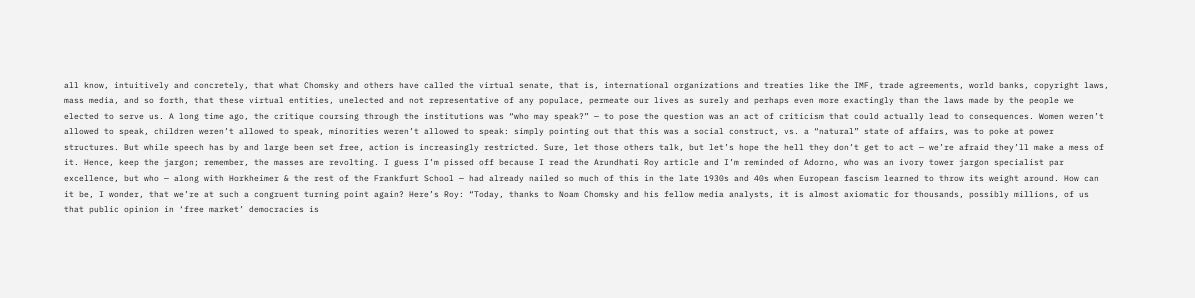all know, intuitively and concretely, that what Chomsky and others have called the virtual senate, that is, international organizations and treaties like the IMF, trade agreements, world banks, copyright laws, mass media, and so forth, that these virtual entities, unelected and not representative of any populace, permeate our lives as surely and perhaps even more exactingly than the laws made by the people we elected to serve us. A long time ago, the critique coursing through the institutions was “who may speak?” — to pose the question was an act of criticism that could actually lead to consequences. Women weren’t allowed to speak, children weren’t allowed to speak, minorities weren’t allowed to speak: simply pointing out that this was a social construct, vs. a “natural” state of affairs, was to poke at power structures. But while speech has by and large been set free, action is increasingly restricted. Sure, let those others talk, but let’s hope the hell they don’t get to act — we’re afraid they’ll make a mess of it. Hence, keep the jargon; remember, the masses are revolting. I guess I’m pissed off because I read the Arundhati Roy article and I’m reminded of Adorno, who was an ivory tower jargon specialist par excellence, but who — along with Horkheimer & the rest of the Frankfurt School — had already nailed so much of this in the late 1930s and 40s when European fascism learned to throw its weight around. How can it be, I wonder, that we’re at such a congruent turning point again? Here’s Roy: “Today, thanks to Noam Chomsky and his fellow media analysts, it is almost axiomatic for thousands, possibly millions, of us that public opinion in ‘free market’ democracies is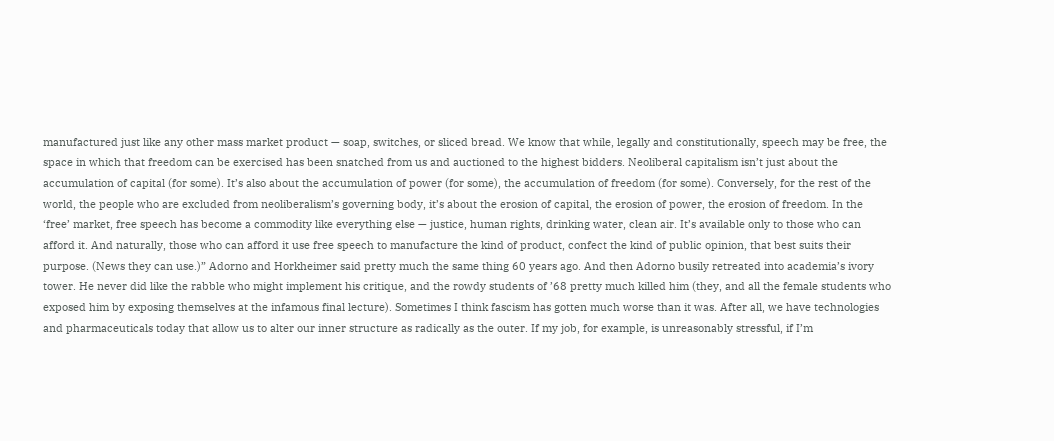manufactured just like any other mass market product — soap, switches, or sliced bread. We know that while, legally and constitutionally, speech may be free, the space in which that freedom can be exercised has been snatched from us and auctioned to the highest bidders. Neoliberal capitalism isn’t just about the accumulation of capital (for some). It’s also about the accumulation of power (for some), the accumulation of freedom (for some). Conversely, for the rest of the world, the people who are excluded from neoliberalism’s governing body, it’s about the erosion of capital, the erosion of power, the erosion of freedom. In the ‘free’ market, free speech has become a commodity like everything else — justice, human rights, drinking water, clean air. It’s available only to those who can afford it. And naturally, those who can afford it use free speech to manufacture the kind of product, confect the kind of public opinion, that best suits their purpose. (News they can use.)” Adorno and Horkheimer said pretty much the same thing 60 years ago. And then Adorno busily retreated into academia’s ivory tower. He never did like the rabble who might implement his critique, and the rowdy students of ’68 pretty much killed him (they, and all the female students who exposed him by exposing themselves at the infamous final lecture). Sometimes I think fascism has gotten much worse than it was. After all, we have technologies and pharmaceuticals today that allow us to alter our inner structure as radically as the outer. If my job, for example, is unreasonably stressful, if I’m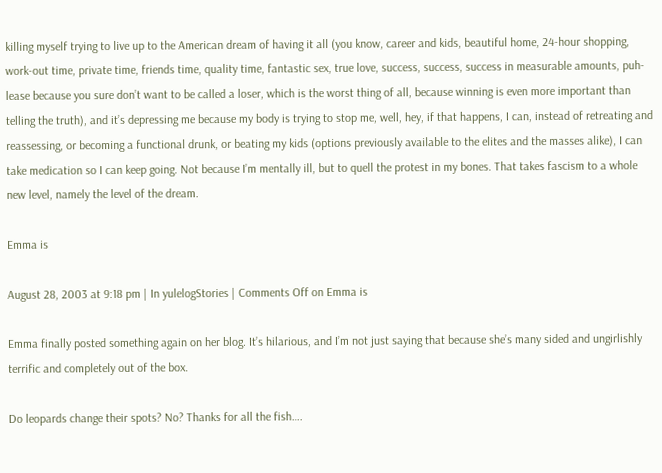killing myself trying to live up to the American dream of having it all (you know, career and kids, beautiful home, 24-hour shopping, work-out time, private time, friends time, quality time, fantastic sex, true love, success, success, success in measurable amounts, puh-lease because you sure don’t want to be called a loser, which is the worst thing of all, because winning is even more important than telling the truth), and it’s depressing me because my body is trying to stop me, well, hey, if that happens, I can, instead of retreating and reassessing, or becoming a functional drunk, or beating my kids (options previously available to the elites and the masses alike), I can take medication so I can keep going. Not because I’m mentally ill, but to quell the protest in my bones. That takes fascism to a whole new level, namely the level of the dream.

Emma is

August 28, 2003 at 9:18 pm | In yulelogStories | Comments Off on Emma is

Emma finally posted something again on her blog. It’s hilarious, and I’m not just saying that because she’s many sided and ungirlishly terrific and completely out of the box.

Do leopards change their spots? No? Thanks for all the fish….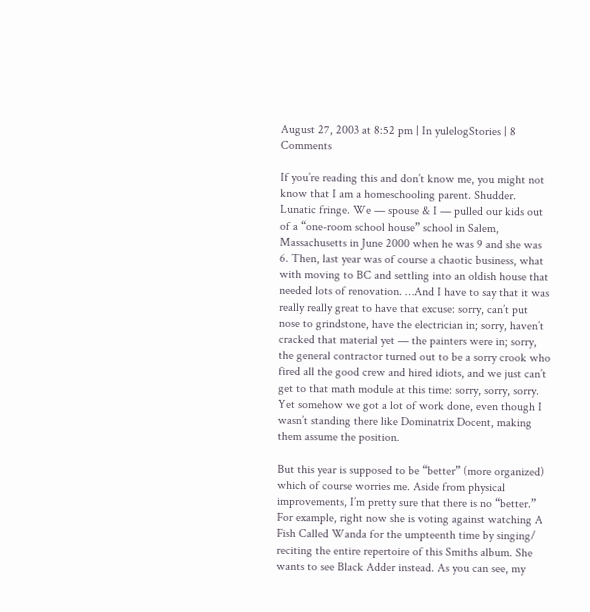August 27, 2003 at 8:52 pm | In yulelogStories | 8 Comments

If you’re reading this and don’t know me, you might not know that I am a homeschooling parent. Shudder. Lunatic fringe. We — spouse & I — pulled our kids out of a “one-room school house” school in Salem, Massachusetts in June 2000 when he was 9 and she was 6. Then, last year was of course a chaotic business, what with moving to BC and settling into an oldish house that needed lots of renovation. …And I have to say that it was really really great to have that excuse: sorry, can’t put nose to grindstone, have the electrician in; sorry, haven’t cracked that material yet — the painters were in; sorry, the general contractor turned out to be a sorry crook who fired all the good crew and hired idiots, and we just can’t get to that math module at this time: sorry, sorry, sorry. Yet somehow we got a lot of work done, even though I wasn’t standing there like Dominatrix Docent, making them assume the position.

But this year is supposed to be “better” (more organized) which of course worries me. Aside from physical improvements, I’m pretty sure that there is no “better.” For example, right now she is voting against watching A Fish Called Wanda for the umpteenth time by singing/ reciting the entire repertoire of this Smiths album. She wants to see Black Adder instead. As you can see, my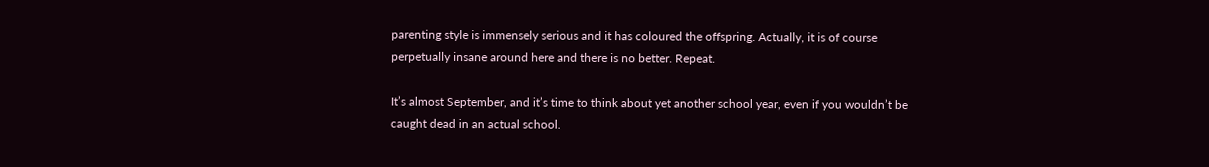parenting style is immensely serious and it has coloured the offspring. Actually, it is of course perpetually insane around here and there is no better. Repeat.

It’s almost September, and it’s time to think about yet another school year, even if you wouldn’t be caught dead in an actual school.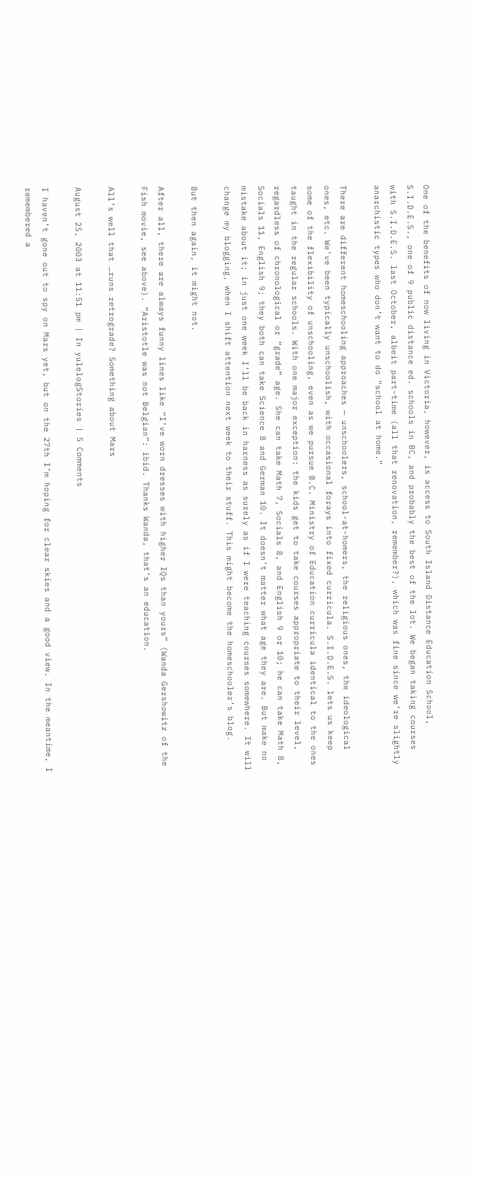One of the benefits of now living in Victoria, however, is access to South Island Distance Education School, S.I.D.E.S., one of 9 public distance ed. schools in BC, and probably the best of the lot. We began taking courses with S.I.D.E.S. last October, albeit part-time (all that renovation, remember?), which was fine since we’re slightly anarchistic types who don’t want to do “school at home.”

There are different homeschooling approaches — unschoolers, school-at-homers, the religious ones, the ideological ones, etc. We’ve been typically unschoolish, with occasional forays into fixed curricula. S.I.D.E.S. lets us keep some of the flexibility of unschooling, even as we pursue B.C. Ministry of Education curricula identical to the ones taught in the regular schools. With one major exception: the kids get to take courses appropriate to their level, regardless of chronological or “grade” age. She can take Math 7, Socials 8, and English 9 or 10; he can take Math 8, Socials 11, English 9; they both can take Science 8 and German 10. It doesn’t matter what age they are. But make no mistake about it; in just one week I’ll be back in harness as surely as if I were teaching courses somewhere. It will change my blogging, when I shift attention next week to their stuff. This might become the homeschooler’s blog.

But then again, it might not.

After all, there are always funny lines like “I’ve worn dresses with higher IQs than yours” (Wanda Gershowitz of the Fish movie, see above). “Aristotle was not Belgian”: ibid. Thanks Wanda, that’s an education.

All’s well that …runs retrograde? Something about Mars

August 25, 2003 at 11:51 pm | In yulelogStories | 5 Comments

I haven’t gone out to spy on Mars yet, but on the 27th I’m hoping for clear skies and a good view. In the meantime, I remembered a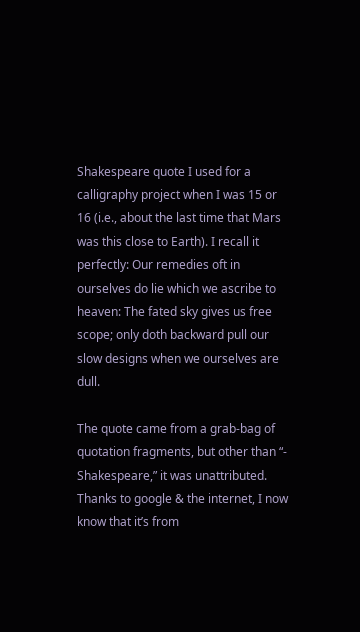Shakespeare quote I used for a calligraphy project when I was 15 or 16 (i.e., about the last time that Mars was this close to Earth). I recall it perfectly: Our remedies oft in ourselves do lie which we ascribe to heaven: The fated sky gives us free scope; only doth backward pull our slow designs when we ourselves are dull.

The quote came from a grab-bag of quotation fragments, but other than “- Shakespeare,” it was unattributed. Thanks to google & the internet, I now know that it’s from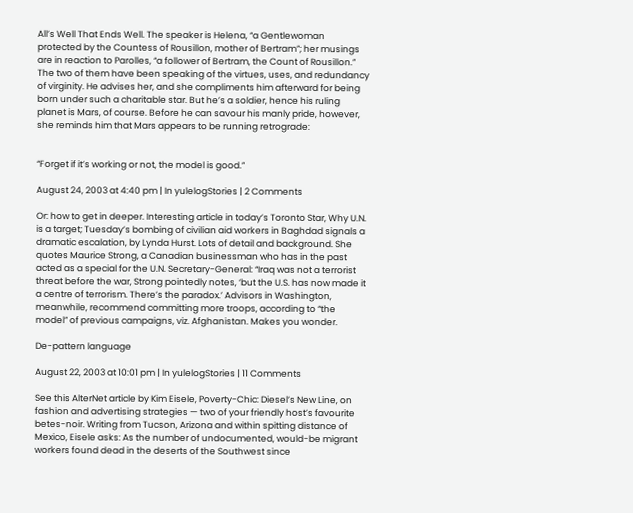All’s Well That Ends Well. The speaker is Helena, “a Gentlewoman protected by the Countess of Rousillon, mother of Bertram”; her musings are in reaction to Parolles, “a follower of Bertram, the Count of Rousillon.” The two of them have been speaking of the virtues, uses, and redundancy of virginity. He advises her, and she compliments him afterward for being born under such a charitable star. But he’s a soldier, hence his ruling planet is Mars, of course. Before he can savour his manly pride, however, she reminds him that Mars appears to be running retrograde:


“Forget if it’s working or not, the model is good.”

August 24, 2003 at 4:40 pm | In yulelogStories | 2 Comments

Or: how to get in deeper. Interesting article in today’s Toronto Star, Why U.N. is a target; Tuesday’s bombing of civilian aid workers in Baghdad signals a dramatic escalation, by Lynda Hurst. Lots of detail and background. She quotes Maurice Strong, a Canadian businessman who has in the past acted as a special for the U.N. Secretary-General: “Iraq was not a terrorist threat before the war, Strong pointedly notes, ‘but the U.S. has now made it a centre of terrorism. There’s the paradox.’ Advisors in Washington, meanwhile, recommend committing more troops, according to “the model” of previous campaigns, viz. Afghanistan. Makes you wonder.

De-pattern language

August 22, 2003 at 10:01 pm | In yulelogStories | 11 Comments

See this AlterNet article by Kim Eisele, Poverty-Chic: Diesel’s New Line, on fashion and advertising strategies — two of your friendly host’s favourite betes-noir. Writing from Tucson, Arizona and within spitting distance of Mexico, Eisele asks: As the number of undocumented, would-be migrant workers found dead in the deserts of the Southwest since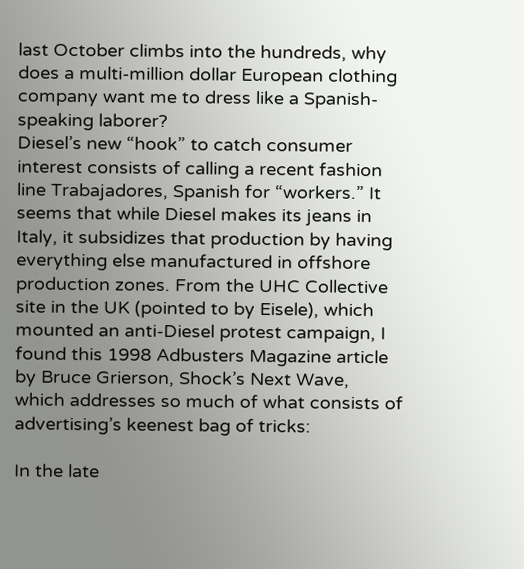last October climbs into the hundreds, why does a multi-million dollar European clothing company want me to dress like a Spanish-speaking laborer?
Diesel’s new “hook” to catch consumer interest consists of calling a recent fashion line Trabajadores, Spanish for “workers.” It seems that while Diesel makes its jeans in Italy, it subsidizes that production by having everything else manufactured in offshore production zones. From the UHC Collective site in the UK (pointed to by Eisele), which mounted an anti-Diesel protest campaign, I found this 1998 Adbusters Magazine article by Bruce Grierson, Shock’s Next Wave, which addresses so much of what consists of advertising’s keenest bag of tricks:

In the late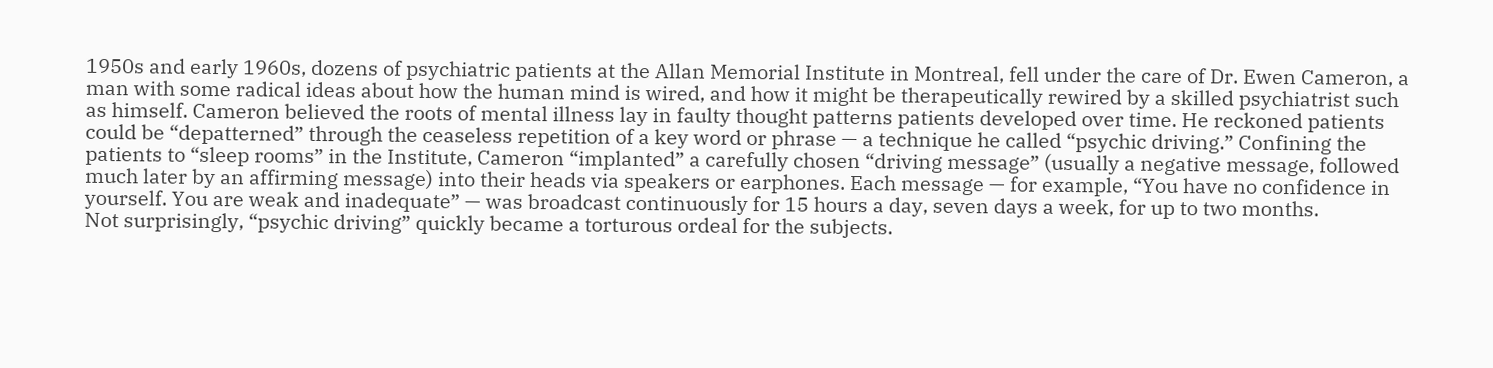1950s and early 1960s, dozens of psychiatric patients at the Allan Memorial Institute in Montreal, fell under the care of Dr. Ewen Cameron, a man with some radical ideas about how the human mind is wired, and how it might be therapeutically rewired by a skilled psychiatrist such as himself. Cameron believed the roots of mental illness lay in faulty thought patterns patients developed over time. He reckoned patients could be “depatterned” through the ceaseless repetition of a key word or phrase — a technique he called “psychic driving.” Confining the patients to “sleep rooms” in the Institute, Cameron “implanted” a carefully chosen “driving message” (usually a negative message, followed much later by an affirming message) into their heads via speakers or earphones. Each message — for example, “You have no confidence in yourself. You are weak and inadequate” — was broadcast continuously for 15 hours a day, seven days a week, for up to two months.
Not surprisingly, “psychic driving” quickly became a torturous ordeal for the subjects.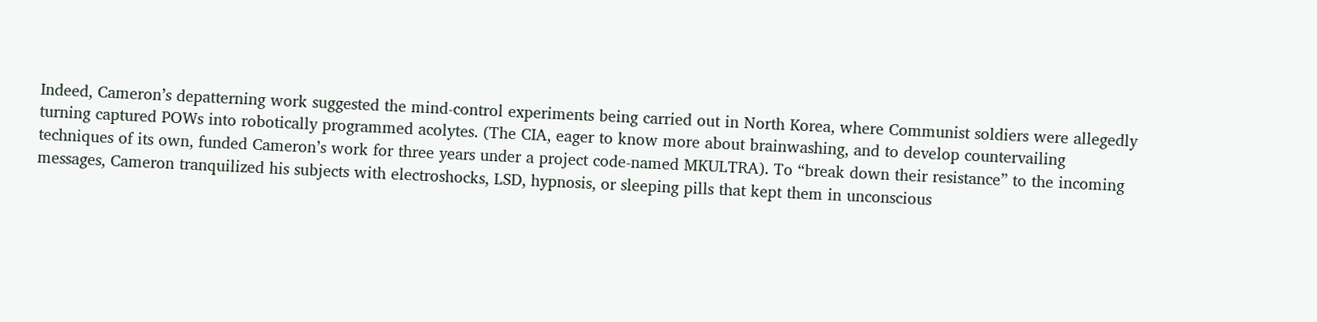Indeed, Cameron’s depatterning work suggested the mind-control experiments being carried out in North Korea, where Communist soldiers were allegedly turning captured POWs into robotically programmed acolytes. (The CIA, eager to know more about brainwashing, and to develop countervailing techniques of its own, funded Cameron’s work for three years under a project code-named MKULTRA). To “break down their resistance” to the incoming messages, Cameron tranquilized his subjects with electroshocks, LSD, hypnosis, or sleeping pills that kept them in unconscious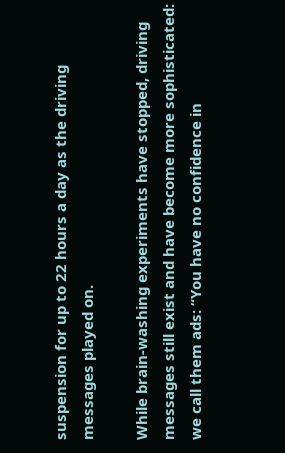suspension for up to 22 hours a day as the driving messages played on.

While brain-washing experiments have stopped, driving messages still exist and have become more sophisticated: we call them ads: “You have no confidence in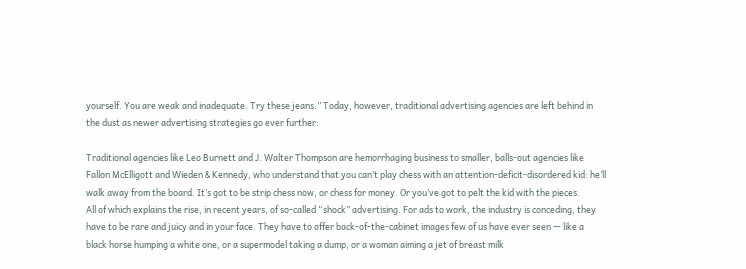yourself. You are weak and inadequate. Try these jeans.” Today, however, traditional advertising agencies are left behind in the dust as newer advertising strategies go ever further:

Traditional agencies like Leo Burnett and J. Walter Thompson are hemorrhaging business to smaller, balls-out agencies like Fallon McElligott and Wieden & Kennedy, who understand that you can’t play chess with an attention-deficit-disordered kid: he’ll walk away from the board. It’s got to be strip chess now, or chess for money. Or you’ve got to pelt the kid with the pieces.
All of which explains the rise, in recent years, of so-called “shock” advertising. For ads to work, the industry is conceding, they have to be rare and juicy and in your face. They have to offer back-of-the-cabinet images few of us have ever seen — like a black horse humping a white one, or a supermodel taking a dump, or a woman aiming a jet of breast milk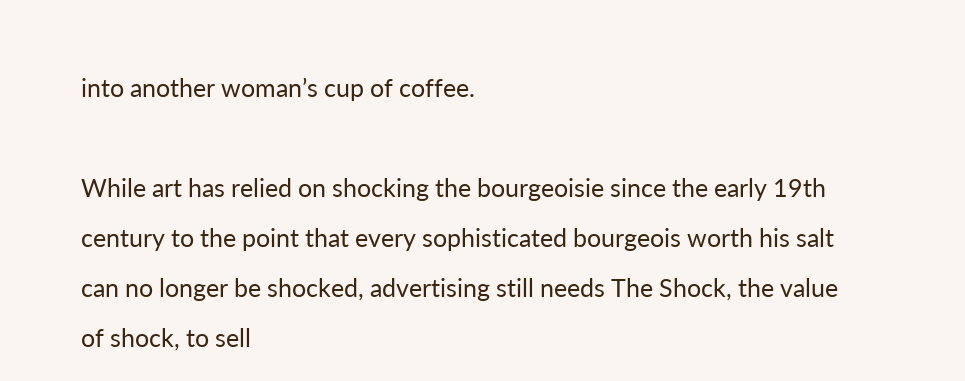into another woman’s cup of coffee.

While art has relied on shocking the bourgeoisie since the early 19th century to the point that every sophisticated bourgeois worth his salt can no longer be shocked, advertising still needs The Shock, the value of shock, to sell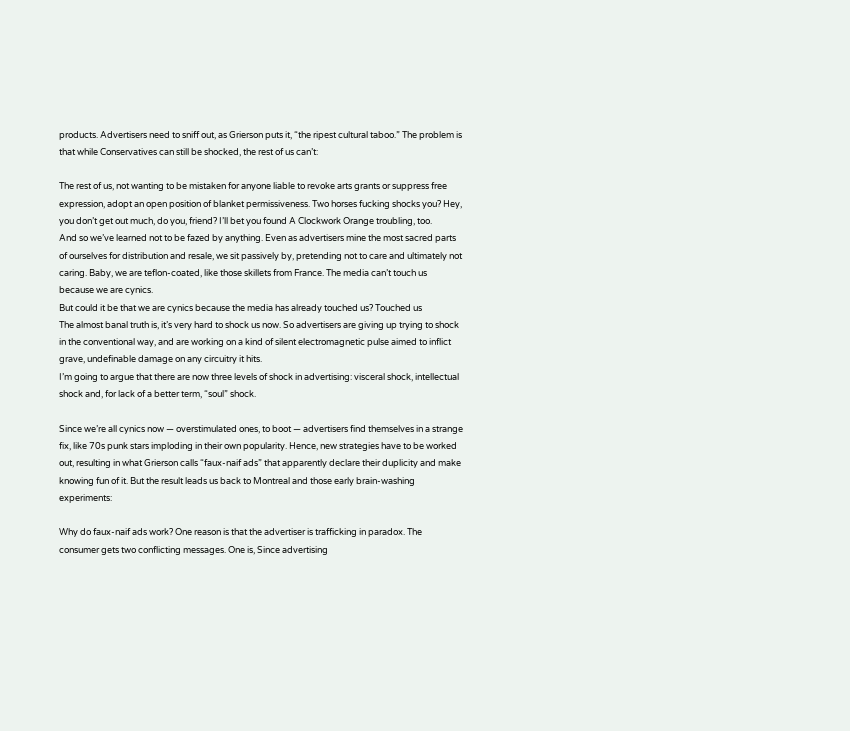products. Advertisers need to sniff out, as Grierson puts it, “the ripest cultural taboo.” The problem is that while Conservatives can still be shocked, the rest of us can’t:

The rest of us, not wanting to be mistaken for anyone liable to revoke arts grants or suppress free expression, adopt an open position of blanket permissiveness. Two horses fucking shocks you? Hey, you don’t get out much, do you, friend? I’ll bet you found A Clockwork Orange troubling, too.
And so we’ve learned not to be fazed by anything. Even as advertisers mine the most sacred parts of ourselves for distribution and resale, we sit passively by, pretending not to care and ultimately not caring. Baby, we are teflon-coated, like those skillets from France. The media can’t touch us because we are cynics.
But could it be that we are cynics because the media has already touched us? Touched us
The almost banal truth is, it’s very hard to shock us now. So advertisers are giving up trying to shock in the conventional way, and are working on a kind of silent electromagnetic pulse aimed to inflict grave, undefinable damage on any circuitry it hits.
I’m going to argue that there are now three levels of shock in advertising: visceral shock, intellectual shock and, for lack of a better term, “soul” shock.

Since we’re all cynics now — overstimulated ones, to boot — advertisers find themselves in a strange fix, like 70s punk stars imploding in their own popularity. Hence, new strategies have to be worked out, resulting in what Grierson calls “faux-naif ads” that apparently declare their duplicity and make knowing fun of it. But the result leads us back to Montreal and those early brain-washing experiments:

Why do faux-naif ads work? One reason is that the advertiser is trafficking in paradox. The consumer gets two conflicting messages. One is, Since advertising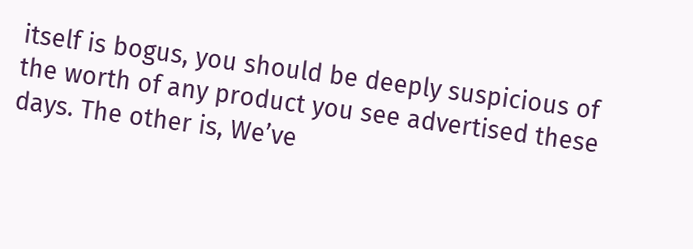itself is bogus, you should be deeply suspicious of the worth of any product you see advertised these days. The other is, We’ve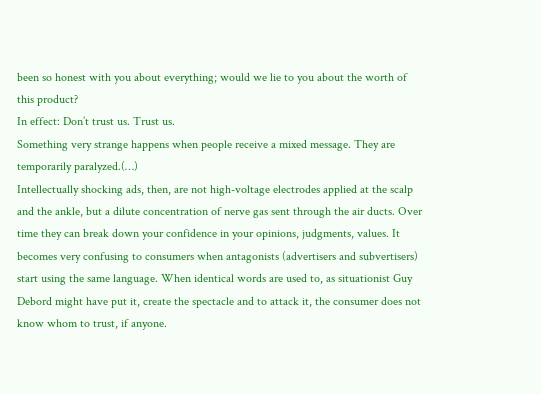been so honest with you about everything; would we lie to you about the worth of this product?
In effect: Don’t trust us. Trust us.
Something very strange happens when people receive a mixed message. They are temporarily paralyzed.(…)
Intellectually shocking ads, then, are not high-voltage electrodes applied at the scalp and the ankle, but a dilute concentration of nerve gas sent through the air ducts. Over time they can break down your confidence in your opinions, judgments, values. It becomes very confusing to consumers when antagonists (advertisers and subvertisers) start using the same language. When identical words are used to, as situationist Guy Debord might have put it, create the spectacle and to attack it, the consumer does not know whom to trust, if anyone.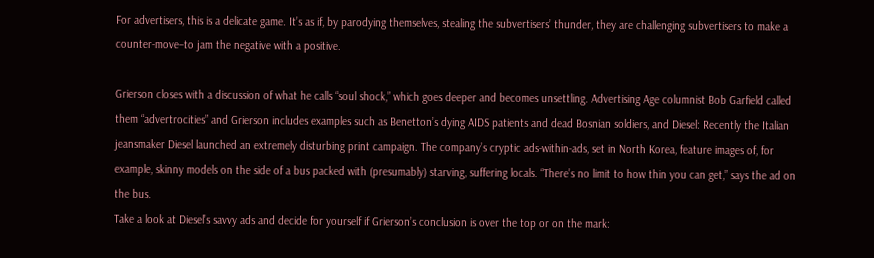For advertisers, this is a delicate game. It’s as if, by parodying themselves, stealing the subvertisers’ thunder, they are challenging subvertisers to make a counter-move–to jam the negative with a positive.

Grierson closes with a discussion of what he calls “soul shock,” which goes deeper and becomes unsettling. Advertising Age columnist Bob Garfield called them “advertrocities” and Grierson includes examples such as Benetton’s dying AIDS patients and dead Bosnian soldiers, and Diesel: Recently the Italian jeansmaker Diesel launched an extremely disturbing print campaign. The company’s cryptic ads-within-ads, set in North Korea, feature images of, for example, skinny models on the side of a bus packed with (presumably) starving, suffering locals. “There’s no limit to how thin you can get,” says the ad on the bus.
Take a look at Diesel’s savvy ads and decide for yourself if Grierson’s conclusion is over the top or on the mark: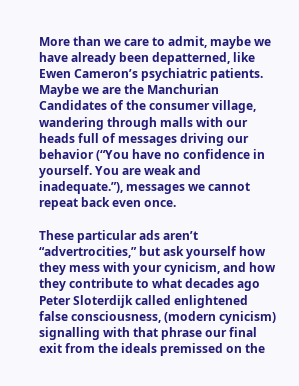More than we care to admit, maybe we have already been depatterned, like Ewen Cameron’s psychiatric patients. Maybe we are the Manchurian Candidates of the consumer village, wandering through malls with our heads full of messages driving our behavior (“You have no confidence in yourself. You are weak and inadequate.”), messages we cannot repeat back even once.

These particular ads aren’t “advertrocities,” but ask yourself how they mess with your cynicism, and how they contribute to what decades ago Peter Sloterdijk called enlightened false consciousness, (modern cynicism) signalling with that phrase our final exit from the ideals premissed on the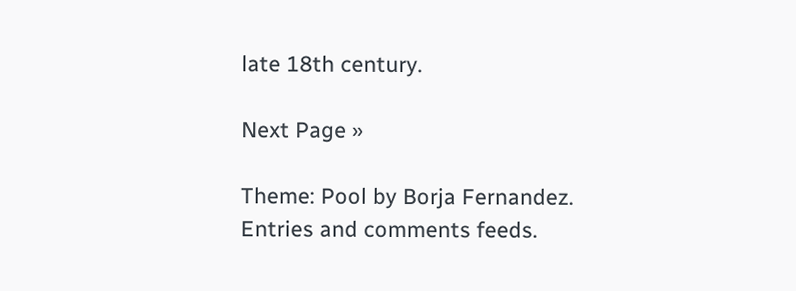late 18th century.

Next Page »

Theme: Pool by Borja Fernandez.
Entries and comments feeds.